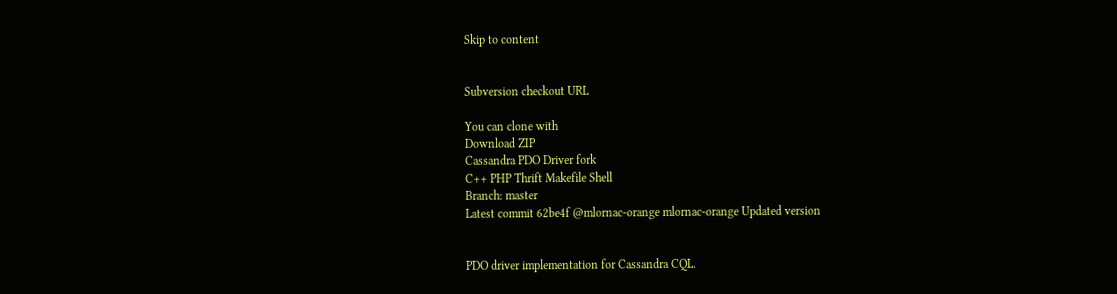Skip to content


Subversion checkout URL

You can clone with
Download ZIP
Cassandra PDO Driver fork
C++ PHP Thrift Makefile Shell
Branch: master
Latest commit 62be4f @mlornac-orange mlornac-orange Updated version


PDO driver implementation for Cassandra CQL.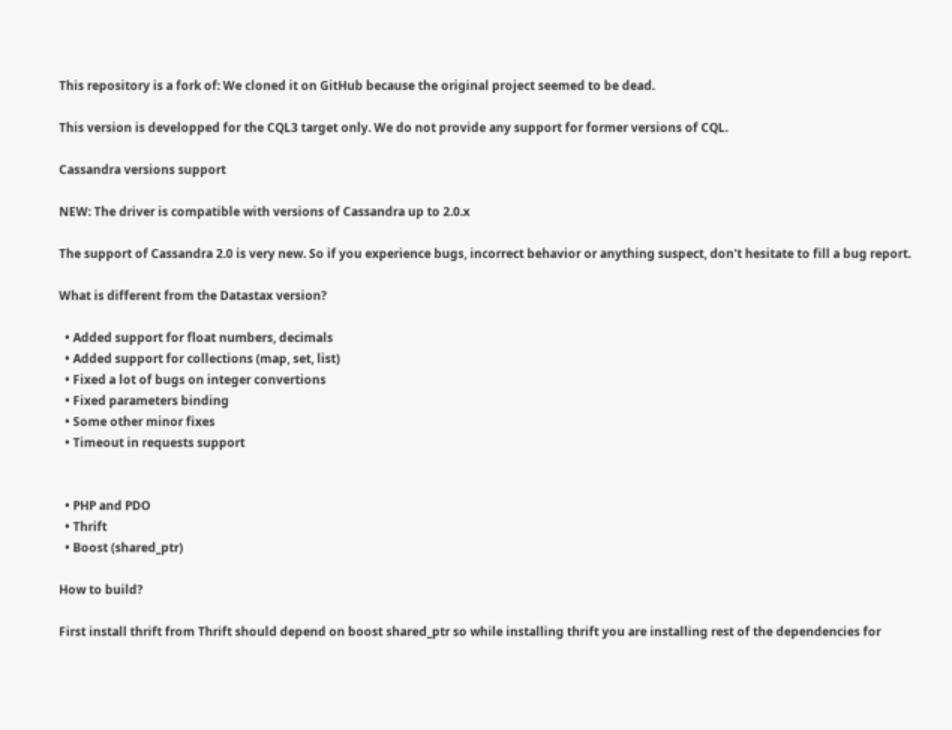This repository is a fork of: We cloned it on GitHub because the original project seemed to be dead.

This version is developped for the CQL3 target only. We do not provide any support for former versions of CQL.

Cassandra versions support

NEW: The driver is compatible with versions of Cassandra up to 2.0.x

The support of Cassandra 2.0 is very new. So if you experience bugs, incorrect behavior or anything suspect, don't hesitate to fill a bug report.

What is different from the Datastax version?

  • Added support for float numbers, decimals
  • Added support for collections (map, set, list)
  • Fixed a lot of bugs on integer convertions
  • Fixed parameters binding
  • Some other minor fixes
  • Timeout in requests support


  • PHP and PDO
  • Thrift
  • Boost (shared_ptr)

How to build?

First install thrift from Thrift should depend on boost shared_ptr so while installing thrift you are installing rest of the dependencies for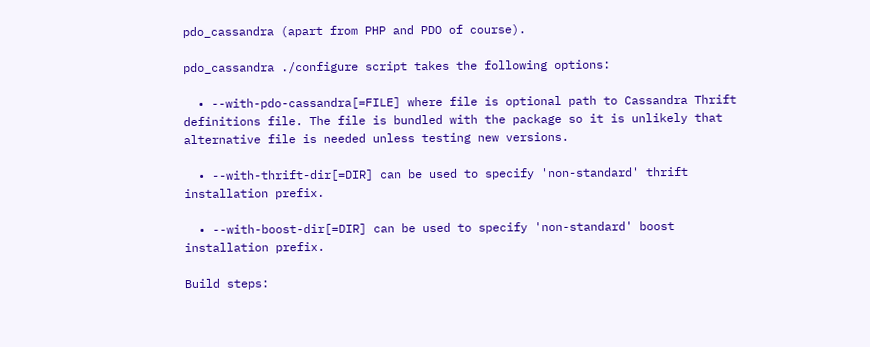pdo_cassandra (apart from PHP and PDO of course).

pdo_cassandra ./configure script takes the following options:

  • --with-pdo-cassandra[=FILE] where file is optional path to Cassandra Thrift definitions file. The file is bundled with the package so it is unlikely that alternative file is needed unless testing new versions.

  • --with-thrift-dir[=DIR] can be used to specify 'non-standard' thrift installation prefix.

  • --with-boost-dir[=DIR] can be used to specify 'non-standard' boost installation prefix.

Build steps: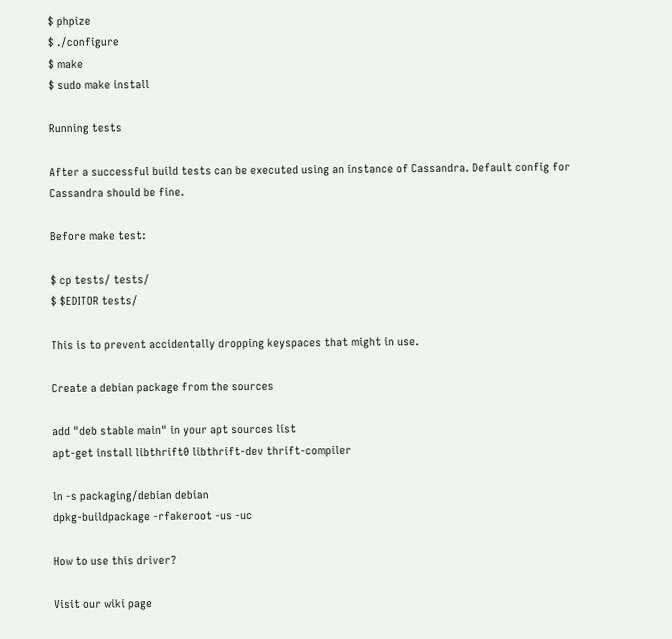$ phpize
$ ./configure
$ make
$ sudo make install

Running tests

After a successful build tests can be executed using an instance of Cassandra. Default config for Cassandra should be fine.

Before make test:

$ cp tests/ tests/
$ $EDITOR tests/

This is to prevent accidentally dropping keyspaces that might in use.

Create a debian package from the sources

add "deb stable main" in your apt sources list
apt-get install libthrift0 libthrift-dev thrift-compiler

ln -s packaging/debian debian
dpkg-buildpackage -rfakeroot -us -uc

How to use this driver?

Visit our wiki page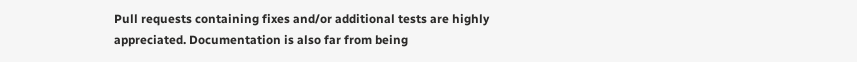Pull requests containing fixes and/or additional tests are highly appreciated. Documentation is also far from being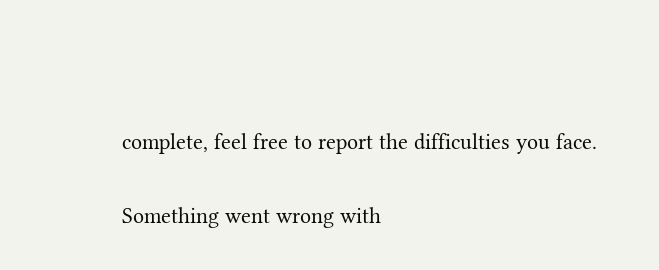complete, feel free to report the difficulties you face.

Something went wrong with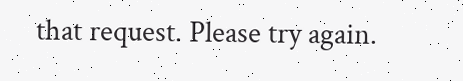that request. Please try again.